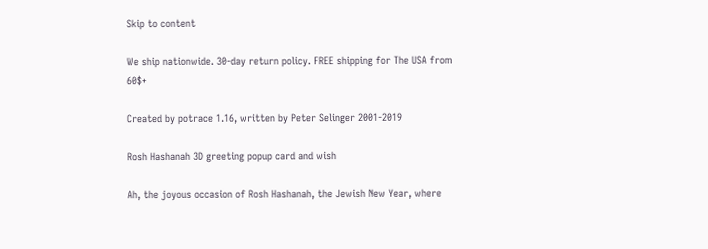Skip to content

We ship nationwide. 30-day return policy. FREE shipping for The USA from 60$+

Created by potrace 1.16, written by Peter Selinger 2001-2019

Rosh Hashanah 3D greeting popup card and wish

Ah, the joyous occasion of Rosh Hashanah, the Jewish New Year, where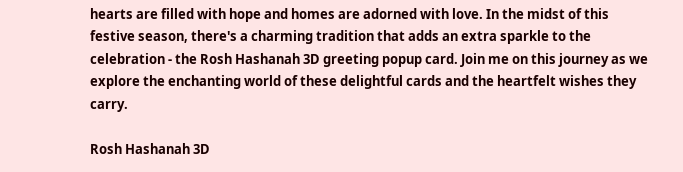hearts are filled with hope and homes are adorned with love. In the midst of this festive season, there's a charming tradition that adds an extra sparkle to the celebration - the Rosh Hashanah 3D greeting popup card. Join me on this journey as we explore the enchanting world of these delightful cards and the heartfelt wishes they carry.

Rosh Hashanah 3D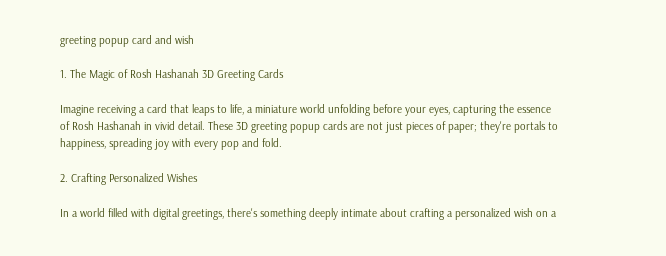greeting popup card and wish

1. The Magic of Rosh Hashanah 3D Greeting Cards

Imagine receiving a card that leaps to life, a miniature world unfolding before your eyes, capturing the essence of Rosh Hashanah in vivid detail. These 3D greeting popup cards are not just pieces of paper; they're portals to happiness, spreading joy with every pop and fold.

2. Crafting Personalized Wishes

In a world filled with digital greetings, there's something deeply intimate about crafting a personalized wish on a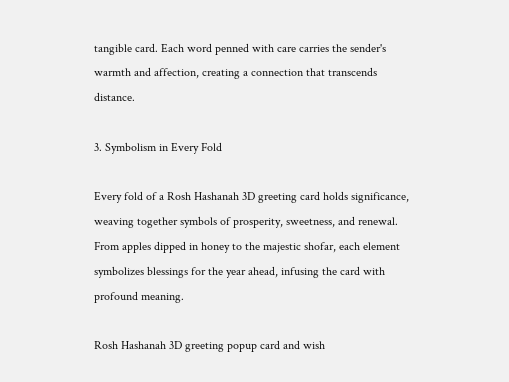tangible card. Each word penned with care carries the sender's warmth and affection, creating a connection that transcends distance.

3. Symbolism in Every Fold

Every fold of a Rosh Hashanah 3D greeting card holds significance, weaving together symbols of prosperity, sweetness, and renewal. From apples dipped in honey to the majestic shofar, each element symbolizes blessings for the year ahead, infusing the card with profound meaning.

Rosh Hashanah 3D greeting popup card and wish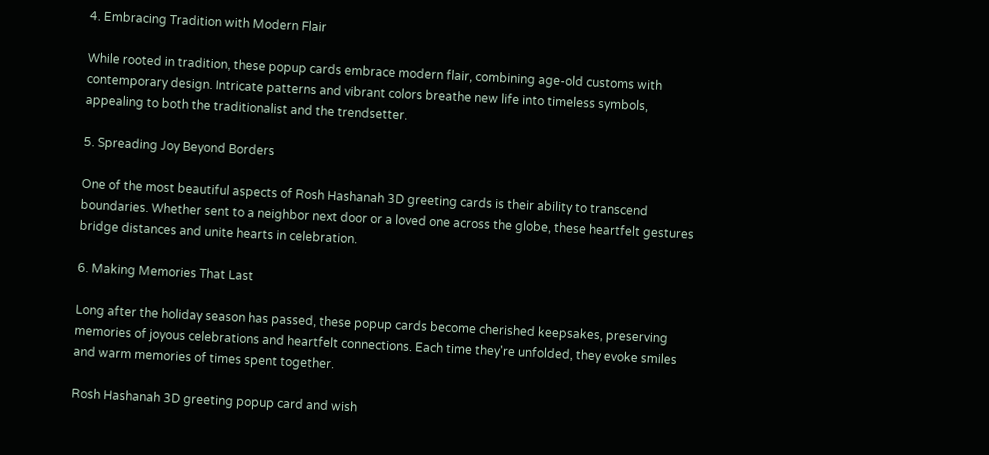4. Embracing Tradition with Modern Flair

While rooted in tradition, these popup cards embrace modern flair, combining age-old customs with contemporary design. Intricate patterns and vibrant colors breathe new life into timeless symbols, appealing to both the traditionalist and the trendsetter.

5. Spreading Joy Beyond Borders

One of the most beautiful aspects of Rosh Hashanah 3D greeting cards is their ability to transcend boundaries. Whether sent to a neighbor next door or a loved one across the globe, these heartfelt gestures bridge distances and unite hearts in celebration.

6. Making Memories That Last

Long after the holiday season has passed, these popup cards become cherished keepsakes, preserving memories of joyous celebrations and heartfelt connections. Each time they're unfolded, they evoke smiles and warm memories of times spent together.

Rosh Hashanah 3D greeting popup card and wish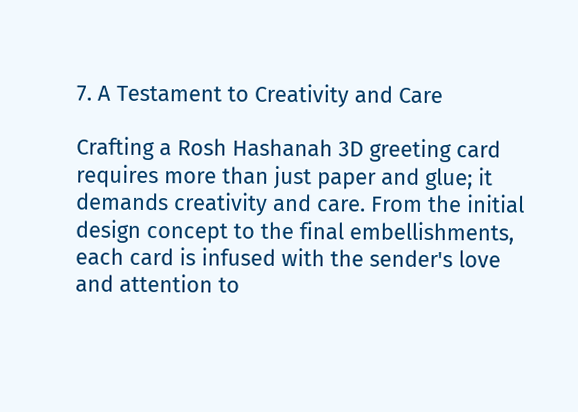7. A Testament to Creativity and Care

Crafting a Rosh Hashanah 3D greeting card requires more than just paper and glue; it demands creativity and care. From the initial design concept to the final embellishments, each card is infused with the sender's love and attention to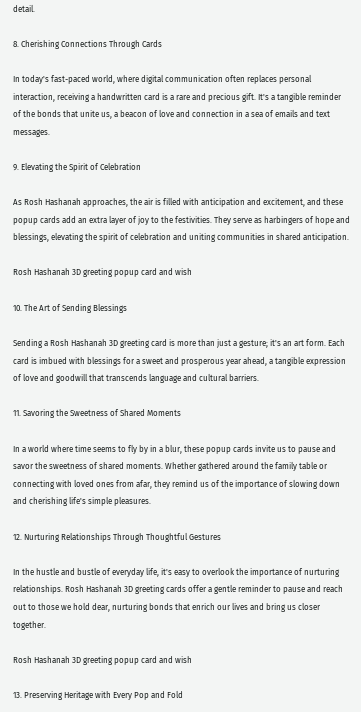detail.

8. Cherishing Connections Through Cards

In today's fast-paced world, where digital communication often replaces personal interaction, receiving a handwritten card is a rare and precious gift. It's a tangible reminder of the bonds that unite us, a beacon of love and connection in a sea of emails and text messages.

9. Elevating the Spirit of Celebration

As Rosh Hashanah approaches, the air is filled with anticipation and excitement, and these popup cards add an extra layer of joy to the festivities. They serve as harbingers of hope and blessings, elevating the spirit of celebration and uniting communities in shared anticipation.

Rosh Hashanah 3D greeting popup card and wish

10. The Art of Sending Blessings

Sending a Rosh Hashanah 3D greeting card is more than just a gesture; it's an art form. Each card is imbued with blessings for a sweet and prosperous year ahead, a tangible expression of love and goodwill that transcends language and cultural barriers.

11. Savoring the Sweetness of Shared Moments

In a world where time seems to fly by in a blur, these popup cards invite us to pause and savor the sweetness of shared moments. Whether gathered around the family table or connecting with loved ones from afar, they remind us of the importance of slowing down and cherishing life's simple pleasures.

12. Nurturing Relationships Through Thoughtful Gestures

In the hustle and bustle of everyday life, it's easy to overlook the importance of nurturing relationships. Rosh Hashanah 3D greeting cards offer a gentle reminder to pause and reach out to those we hold dear, nurturing bonds that enrich our lives and bring us closer together.

Rosh Hashanah 3D greeting popup card and wish

13. Preserving Heritage with Every Pop and Fold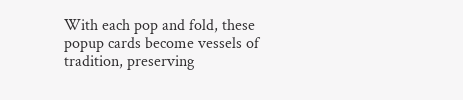With each pop and fold, these popup cards become vessels of tradition, preserving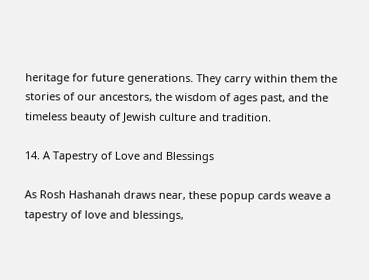heritage for future generations. They carry within them the stories of our ancestors, the wisdom of ages past, and the timeless beauty of Jewish culture and tradition.

14. A Tapestry of Love and Blessings

As Rosh Hashanah draws near, these popup cards weave a tapestry of love and blessings,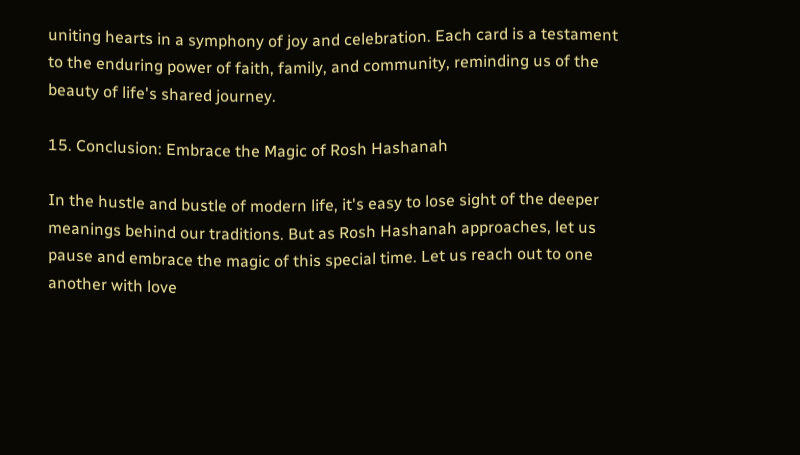uniting hearts in a symphony of joy and celebration. Each card is a testament to the enduring power of faith, family, and community, reminding us of the beauty of life's shared journey.

15. Conclusion: Embrace the Magic of Rosh Hashanah

In the hustle and bustle of modern life, it's easy to lose sight of the deeper meanings behind our traditions. But as Rosh Hashanah approaches, let us pause and embrace the magic of this special time. Let us reach out to one another with love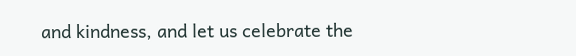and kindness, and let us celebrate the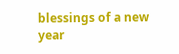blessings of a new year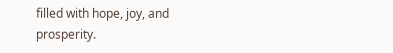filled with hope, joy, and prosperity.